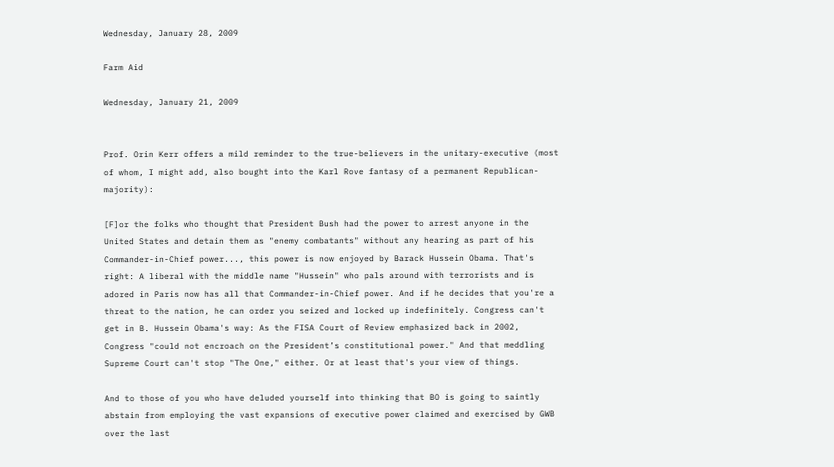Wednesday, January 28, 2009

Farm Aid

Wednesday, January 21, 2009


Prof. Orin Kerr offers a mild reminder to the true-believers in the unitary-executive (most of whom, I might add, also bought into the Karl Rove fantasy of a permanent Republican-majority):

[F]or the folks who thought that President Bush had the power to arrest anyone in the United States and detain them as "enemy combatants" without any hearing as part of his Commander-in-Chief power..., this power is now enjoyed by Barack Hussein Obama. That's right: A liberal with the middle name "Hussein" who pals around with terrorists and is adored in Paris now has all that Commander-in-Chief power. And if he decides that you're a threat to the nation, he can order you seized and locked up indefinitely. Congress can't get in B. Hussein Obama's way: As the FISA Court of Review emphasized back in 2002, Congress "could not encroach on the President’s constitutional power." And that meddling Supreme Court can't stop "The One," either. Or at least that's your view of things.

And to those of you who have deluded yourself into thinking that BO is going to saintly abstain from employing the vast expansions of executive power claimed and exercised by GWB over the last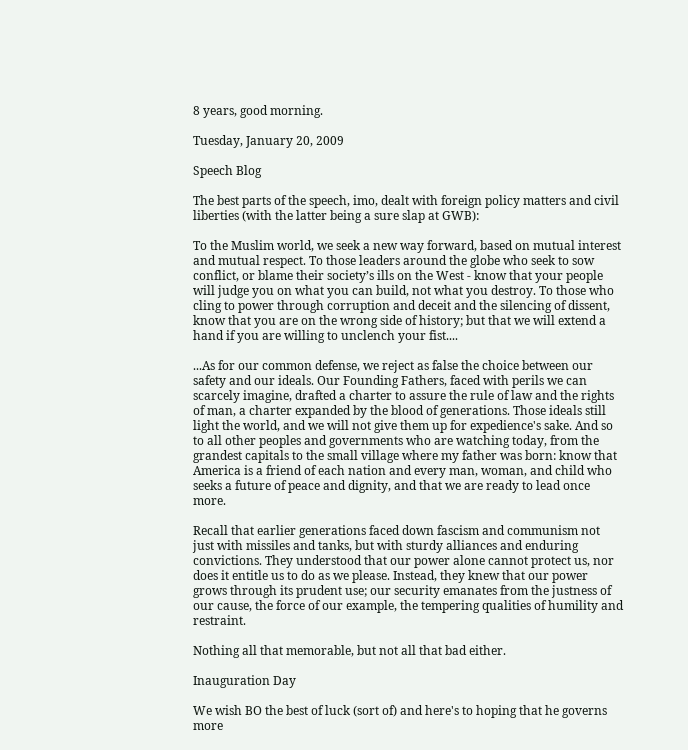8 years, good morning.

Tuesday, January 20, 2009

Speech Blog

The best parts of the speech, imo, dealt with foreign policy matters and civil liberties (with the latter being a sure slap at GWB):

To the Muslim world, we seek a new way forward, based on mutual interest and mutual respect. To those leaders around the globe who seek to sow conflict, or blame their society’s ills on the West - know that your people will judge you on what you can build, not what you destroy. To those who cling to power through corruption and deceit and the silencing of dissent, know that you are on the wrong side of history; but that we will extend a hand if you are willing to unclench your fist....

...As for our common defense, we reject as false the choice between our safety and our ideals. Our Founding Fathers, faced with perils we can scarcely imagine, drafted a charter to assure the rule of law and the rights of man, a charter expanded by the blood of generations. Those ideals still light the world, and we will not give them up for expedience's sake. And so to all other peoples and governments who are watching today, from the grandest capitals to the small village where my father was born: know that America is a friend of each nation and every man, woman, and child who seeks a future of peace and dignity, and that we are ready to lead once more.

Recall that earlier generations faced down fascism and communism not just with missiles and tanks, but with sturdy alliances and enduring convictions. They understood that our power alone cannot protect us, nor does it entitle us to do as we please. Instead, they knew that our power grows through its prudent use; our security emanates from the justness of our cause, the force of our example, the tempering qualities of humility and restraint.

Nothing all that memorable, but not all that bad either.

Inauguration Day

We wish BO the best of luck (sort of) and here's to hoping that he governs more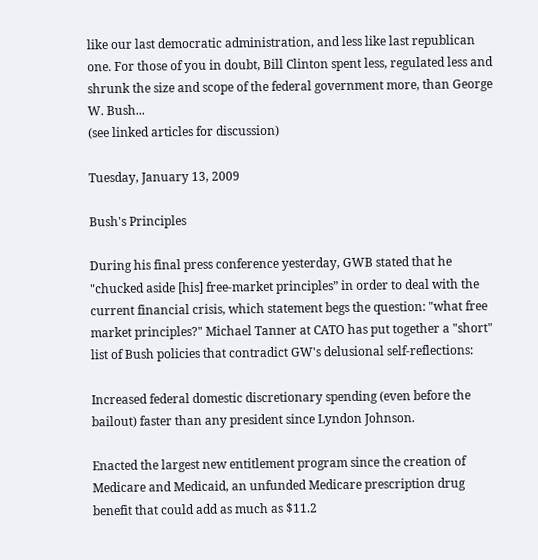like our last democratic administration, and less like last republican one. For those of you in doubt, Bill Clinton spent less, regulated less and shrunk the size and scope of the federal government more, than George W. Bush...
(see linked articles for discussion)

Tuesday, January 13, 2009

Bush's Principles

During his final press conference yesterday, GWB stated that he "chucked aside [his] free-market principles” in order to deal with the current financial crisis, which statement begs the question: "what free market principles?" Michael Tanner at CATO has put together a "short" list of Bush policies that contradict GW's delusional self-reflections:

Increased federal domestic discretionary spending (even before the bailout) faster than any president since Lyndon Johnson.

Enacted the largest new entitlement program since the creation of Medicare and Medicaid, an unfunded Medicare prescription drug benefit that could add as much as $11.2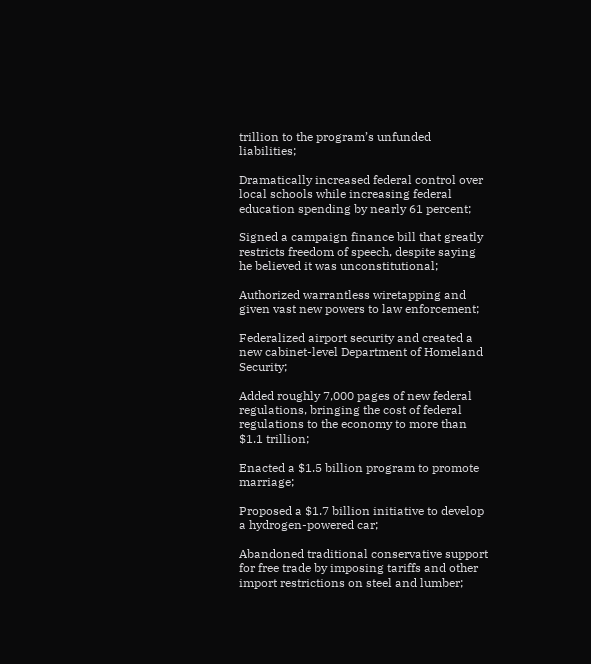trillion to the program’s unfunded liabilities;

Dramatically increased federal control over local schools while increasing federal education spending by nearly 61 percent;

Signed a campaign finance bill that greatly restricts freedom of speech, despite saying he believed it was unconstitutional;

Authorized warrantless wiretapping and given vast new powers to law enforcement;

Federalized airport security and created a new cabinet-level Department of Homeland Security;

Added roughly 7,000 pages of new federal regulations, bringing the cost of federal regulations to the economy to more than $1.1 trillion;

Enacted a $1.5 billion program to promote marriage;

Proposed a $1.7 billion initiative to develop a hydrogen-powered car;

Abandoned traditional conservative support for free trade by imposing tariffs and other import restrictions on steel and lumber;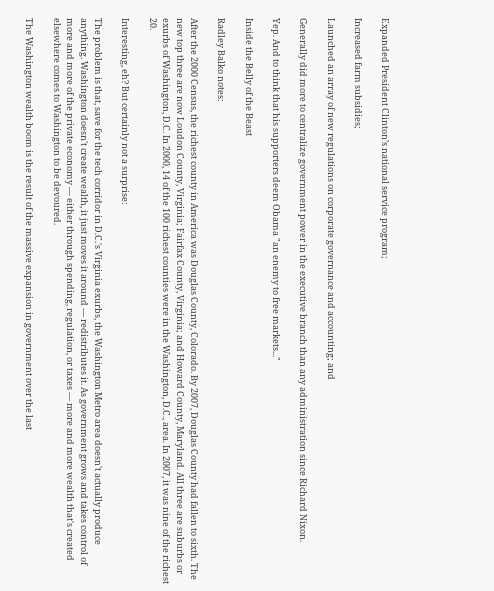Expanded President Clinton’s national service program;

Increased farm subsidies;

Launched an array of new regulations on corporate governance and accounting; and

Generally did more to centralize government power in the executive branch than any administration since Richard Nixon.

Yep. And to think that his supporters deem Obama "an enemy to free markets..."

Inside the Belly of the Beast

Radley Balko notes:

After the 2000 Census, the richest county in America was Douglas County, Colorado. By 2007, Douglas County had fallen to sixth. The new top three are now Loudon County, Virginia; Fairfax County, Virginia; and Howard County, Maryland. All three are suburbs or exurbs of Washington, D.C. In 2000, 14 of the 100 richest counties were in the Washington, D.C., area. In 2007, it was nine of the richest 20.

Interesting, eh? But certainly not a surprise:

The problem is that, save for the tech corridor in D.C.'s Virginia exurbs, the Washington Metro area doesn't actually produce anything. Washington doesn't create wealth, it just moves it around — redistributes it. As government grows and takes control of more and more of the private economy — either through spending, regulation, or taxes — more and more wealth that's created elsewhere comes to Washington to be devoured.

The Washington wealth boom is the result of the massive expansion in government over the last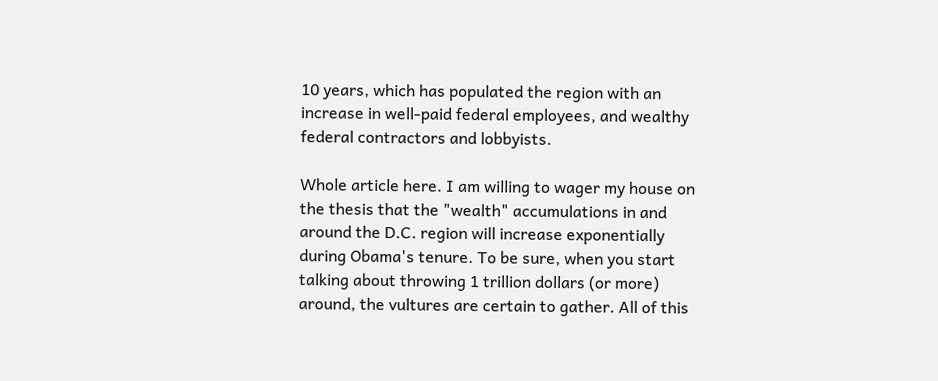10 years, which has populated the region with an increase in well-paid federal employees, and wealthy federal contractors and lobbyists.

Whole article here. I am willing to wager my house on the thesis that the "wealth" accumulations in and around the D.C. region will increase exponentially during Obama's tenure. To be sure, when you start talking about throwing 1 trillion dollars (or more) around, the vultures are certain to gather. All of this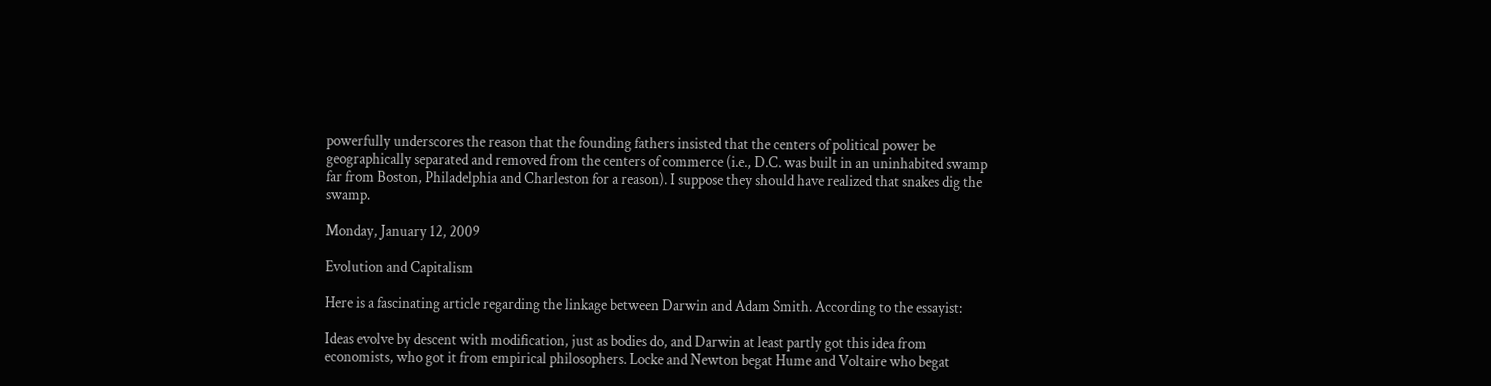powerfully underscores the reason that the founding fathers insisted that the centers of political power be geographically separated and removed from the centers of commerce (i.e., D.C. was built in an uninhabited swamp far from Boston, Philadelphia and Charleston for a reason). I suppose they should have realized that snakes dig the swamp.

Monday, January 12, 2009

Evolution and Capitalism

Here is a fascinating article regarding the linkage between Darwin and Adam Smith. According to the essayist:

Ideas evolve by descent with modification, just as bodies do, and Darwin at least partly got this idea from economists, who got it from empirical philosophers. Locke and Newton begat Hume and Voltaire who begat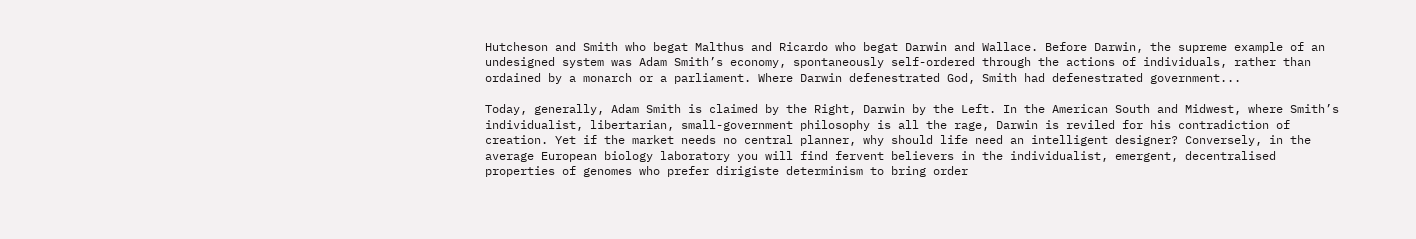Hutcheson and Smith who begat Malthus and Ricardo who begat Darwin and Wallace. Before Darwin, the supreme example of an undesigned system was Adam Smith’s economy, spontaneously self-ordered through the actions of individuals, rather than ordained by a monarch or a parliament. Where Darwin defenestrated God, Smith had defenestrated government...

Today, generally, Adam Smith is claimed by the Right, Darwin by the Left. In the American South and Midwest, where Smith’s individualist, libertarian, small-government philosophy is all the rage, Darwin is reviled for his contradiction of creation. Yet if the market needs no central planner, why should life need an intelligent designer? Conversely, in the average European biology laboratory you will find fervent believers in the individualist, emergent, decentralised properties of genomes who prefer dirigiste determinism to bring order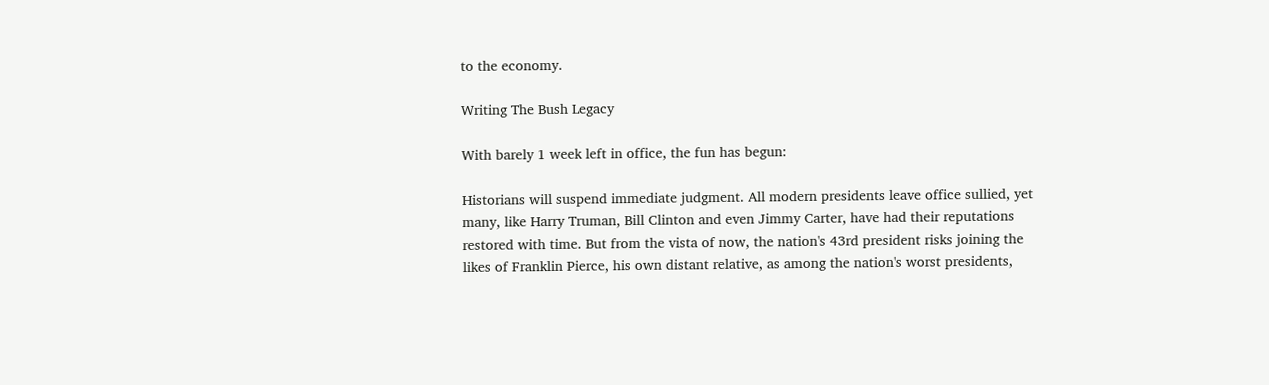to the economy.

Writing The Bush Legacy

With barely 1 week left in office, the fun has begun:

Historians will suspend immediate judgment. All modern presidents leave office sullied, yet many, like Harry Truman, Bill Clinton and even Jimmy Carter, have had their reputations restored with time. But from the vista of now, the nation's 43rd president risks joining the likes of Franklin Pierce, his own distant relative, as among the nation's worst presidents,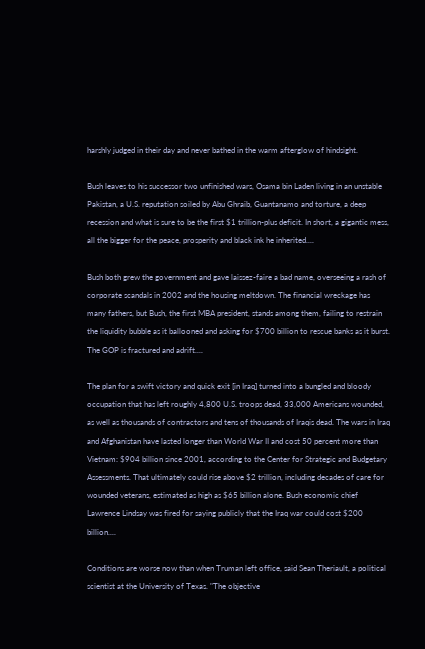harshly judged in their day and never bathed in the warm afterglow of hindsight.

Bush leaves to his successor two unfinished wars, Osama bin Laden living in an unstable Pakistan, a U.S. reputation soiled by Abu Ghraib, Guantanamo and torture, a deep recession and what is sure to be the first $1 trillion-plus deficit. In short, a gigantic mess, all the bigger for the peace, prosperity and black ink he inherited....

Bush both grew the government and gave laissez-faire a bad name, overseeing a rash of corporate scandals in 2002 and the housing meltdown. The financial wreckage has many fathers, but Bush, the first MBA president, stands among them, failing to restrain the liquidity bubble as it ballooned and asking for $700 billion to rescue banks as it burst. The GOP is fractured and adrift....

The plan for a swift victory and quick exit [in Iraq] turned into a bungled and bloody occupation that has left roughly 4,800 U.S. troops dead, 33,000 Americans wounded, as well as thousands of contractors and tens of thousands of Iraqis dead. The wars in Iraq and Afghanistan have lasted longer than World War II and cost 50 percent more than Vietnam: $904 billion since 2001, according to the Center for Strategic and Budgetary Assessments. That ultimately could rise above $2 trillion, including decades of care for wounded veterans, estimated as high as $65 billion alone. Bush economic chief Lawrence Lindsay was fired for saying publicly that the Iraq war could cost $200 billion....

Conditions are worse now than when Truman left office, said Sean Theriault, a political scientist at the University of Texas. "The objective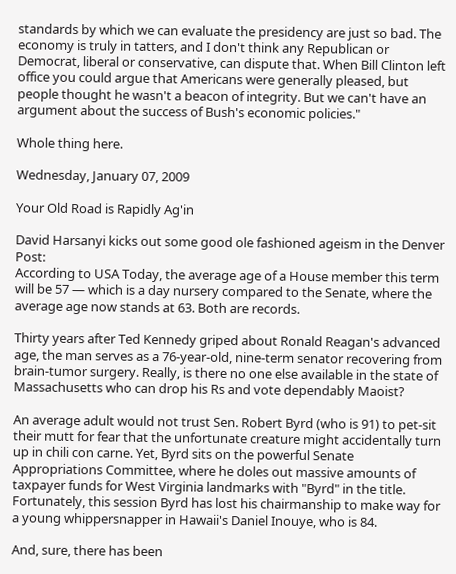standards by which we can evaluate the presidency are just so bad. The economy is truly in tatters, and I don't think any Republican or Democrat, liberal or conservative, can dispute that. When Bill Clinton left office you could argue that Americans were generally pleased, but people thought he wasn't a beacon of integrity. But we can't have an argument about the success of Bush's economic policies."

Whole thing here.

Wednesday, January 07, 2009

Your Old Road is Rapidly Ag'in

David Harsanyi kicks out some good ole fashioned ageism in the Denver Post:
According to USA Today, the average age of a House member this term will be 57 — which is a day nursery compared to the Senate, where the average age now stands at 63. Both are records.

Thirty years after Ted Kennedy griped about Ronald Reagan's advanced age, the man serves as a 76-year-old, nine-term senator recovering from brain-tumor surgery. Really, is there no one else available in the state of Massachusetts who can drop his Rs and vote dependably Maoist?

An average adult would not trust Sen. Robert Byrd (who is 91) to pet-sit their mutt for fear that the unfortunate creature might accidentally turn up in chili con carne. Yet, Byrd sits on the powerful Senate Appropriations Committee, where he doles out massive amounts of taxpayer funds for West Virginia landmarks with "Byrd" in the title. Fortunately, this session Byrd has lost his chairmanship to make way for a young whippersnapper in Hawaii's Daniel Inouye, who is 84.

And, sure, there has been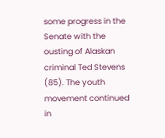some progress in the Senate with the ousting of Alaskan criminal Ted Stevens (85). The youth movement continued in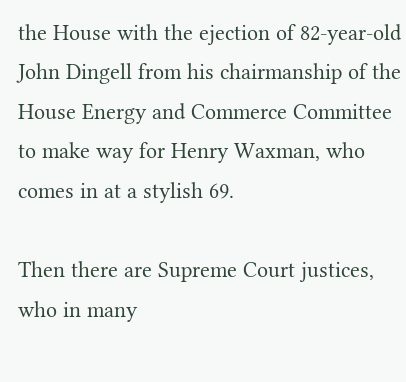the House with the ejection of 82-year-old John Dingell from his chairmanship of the House Energy and Commerce Committee to make way for Henry Waxman, who comes in at a stylish 69.

Then there are Supreme Court justices, who in many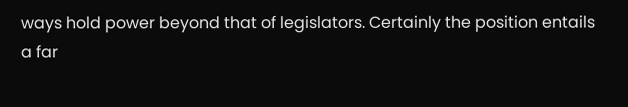ways hold power beyond that of legislators. Certainly the position entails a far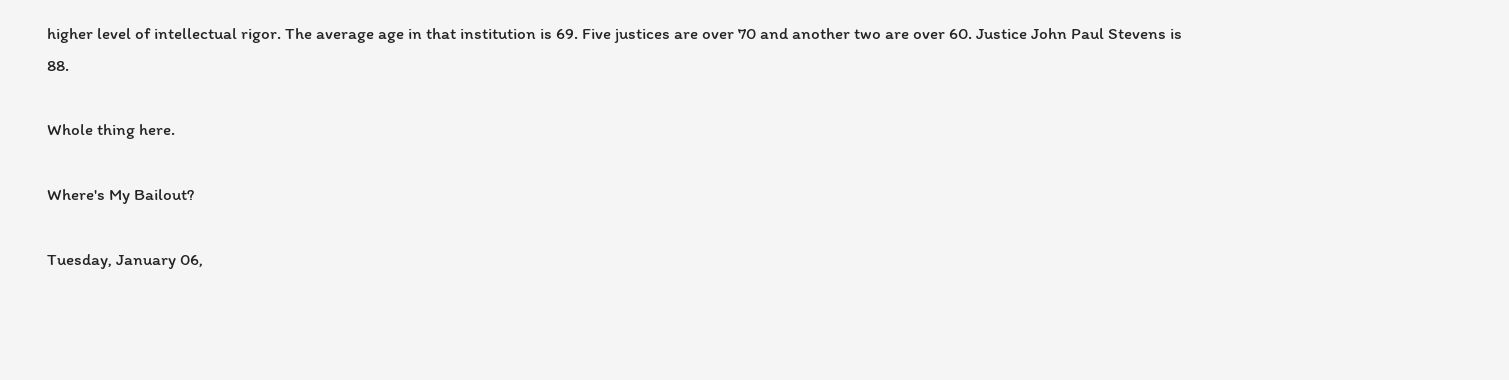higher level of intellectual rigor. The average age in that institution is 69. Five justices are over 70 and another two are over 60. Justice John Paul Stevens is 88.

Whole thing here.

Where's My Bailout?

Tuesday, January 06,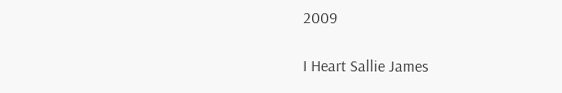2009

I Heart Sallie James